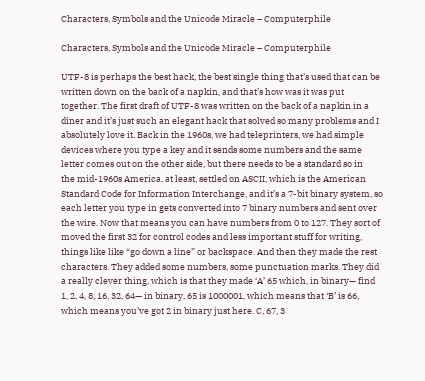Characters, Symbols and the Unicode Miracle – Computerphile

Characters, Symbols and the Unicode Miracle – Computerphile

UTF-8 is perhaps the best hack, the best single thing that’s used that can be written down on the back of a napkin, and that’s how was it was put together. The first draft of UTF-8 was written on the back of a napkin in a diner and it’s just such an elegant hack that solved so many problems and I
absolutely love it. Back in the 1960s, we had teleprinters, we had simple
devices where you type a key and it sends some numbers and the same letter comes out on the other side, but there needs to be a standard so in
the mid-1960s America, at least, settled on ASCII, which is the American Standard Code for Information Interchange, and it’s a 7-bit binary system, so each letter you type in gets converted into 7 binary numbers and sent over the wire. Now that means you can have numbers from 0 to 127. They sort of moved the first 32 for control codes and less important stuff for writing, things like like “go down a line” or backspace. And then they made the rest characters. They added some numbers, some punctuation marks. They did a really clever thing, which is that they made ‘A’ 65 which, in binary— find 1, 2, 4, 8, 16, 32, 64— in binary, 65 is 1000001, which means that ‘B’ is 66, which means you’ve got 2 in binary just here. C, 67, 3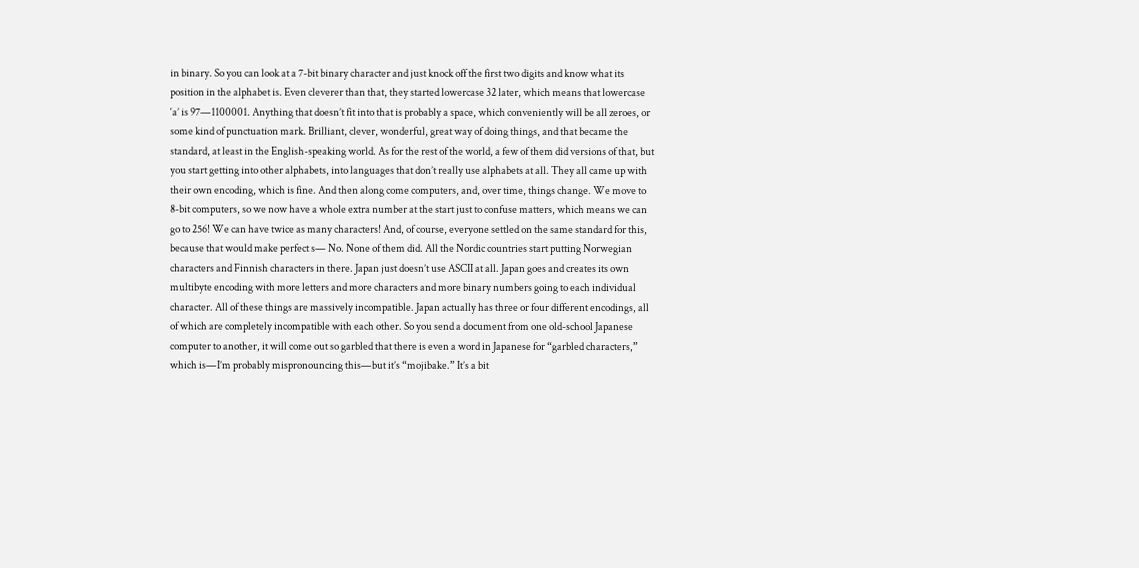in binary. So you can look at a 7-bit binary character and just knock off the first two digits and know what its position in the alphabet is. Even cleverer than that, they started lowercase 32 later, which means that lowercase ‘a’ is 97—1100001. Anything that doesn’t fit into that is probably a space, which conveniently will be all zeroes, or some kind of punctuation mark. Brilliant, clever, wonderful, great way of doing things, and that became the standard, at least in the English-speaking world. As for the rest of the world, a few of them did versions of that, but you start getting into other alphabets, into languages that don’t really use alphabets at all. They all came up with their own encoding, which is fine. And then along come computers, and, over time, things change. We move to 8-bit computers, so we now have a whole extra number at the start just to confuse matters, which means we can go to 256! We can have twice as many characters! And, of course, everyone settled on the same standard for this, because that would make perfect s— No. None of them did. All the Nordic countries start putting Norwegian characters and Finnish characters in there. Japan just doesn’t use ASCII at all. Japan goes and creates its own multibyte encoding with more letters and more characters and more binary numbers going to each individual character. All of these things are massively incompatible. Japan actually has three or four different encodings, all of which are completely incompatible with each other. So you send a document from one old-school Japanese computer to another, it will come out so garbled that there is even a word in Japanese for “garbled characters,” which is—I’m probably mispronouncing this—but it’s “mojibake.” It’s a bit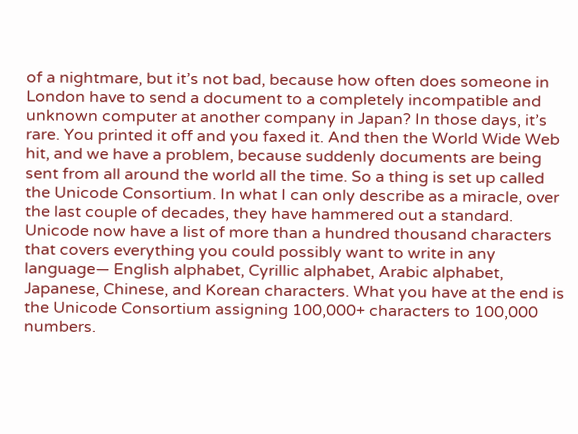of a nightmare, but it’s not bad, because how often does someone in London have to send a document to a completely incompatible and unknown computer at another company in Japan? In those days, it’s rare. You printed it off and you faxed it. And then the World Wide Web hit, and we have a problem, because suddenly documents are being sent from all around the world all the time. So a thing is set up called the Unicode Consortium. In what I can only describe as a miracle, over the last couple of decades, they have hammered out a standard. Unicode now have a list of more than a hundred thousand characters that covers everything you could possibly want to write in any language— English alphabet, Cyrillic alphabet, Arabic alphabet, Japanese, Chinese, and Korean characters. What you have at the end is the Unicode Consortium assigning 100,000+ characters to 100,000 numbers.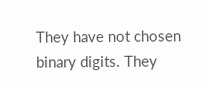They have not chosen binary digits. They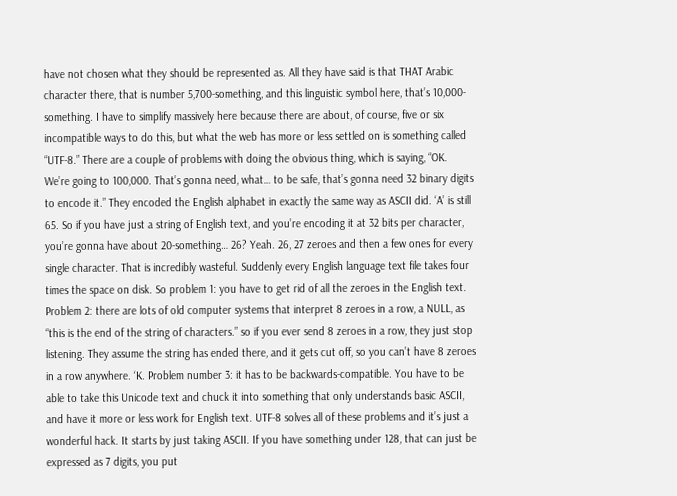have not chosen what they should be represented as. All they have said is that THAT Arabic character there, that is number 5,700-something, and this linguistic symbol here, that’s 10,000-something. I have to simplify massively here because there are about, of course, five or six incompatible ways to do this, but what the web has more or less settled on is something called “UTF-8.” There are a couple of problems with doing the obvious thing, which is saying, “OK. We’re going to 100,000. That’s gonna need, what… to be safe, that’s gonna need 32 binary digits to encode it.” They encoded the English alphabet in exactly the same way as ASCII did. ‘A’ is still 65. So if you have just a string of English text, and you’re encoding it at 32 bits per character, you’re gonna have about 20-something… 26? Yeah. 26, 27 zeroes and then a few ones for every single character. That is incredibly wasteful. Suddenly every English language text file takes four times the space on disk. So problem 1: you have to get rid of all the zeroes in the English text. Problem 2: there are lots of old computer systems that interpret 8 zeroes in a row, a NULL, as “this is the end of the string of characters.” so if you ever send 8 zeroes in a row, they just stop listening. They assume the string has ended there, and it gets cut off, so you can’t have 8 zeroes in a row anywhere. ‘K. Problem number 3: it has to be backwards-compatible. You have to be able to take this Unicode text and chuck it into something that only understands basic ASCII, and have it more or less work for English text. UTF-8 solves all of these problems and it’s just a wonderful hack. It starts by just taking ASCII. If you have something under 128, that can just be expressed as 7 digits, you put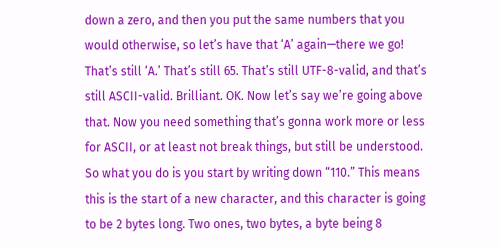down a zero, and then you put the same numbers that you would otherwise, so let’s have that ‘A’ again—there we go! That’s still ‘A.’ That’s still 65. That’s still UTF-8-valid, and that’s still ASCII-valid. Brilliant. OK. Now let’s say we’re going above that. Now you need something that’s gonna work more or less for ASCII, or at least not break things, but still be understood. So what you do is you start by writing down “110.” This means this is the start of a new character, and this character is going to be 2 bytes long. Two ones, two bytes, a byte being 8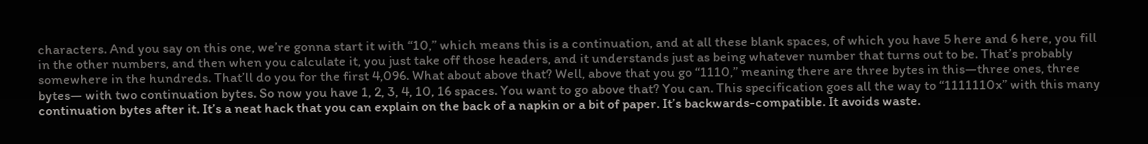characters. And you say on this one, we’re gonna start it with “10,” which means this is a continuation, and at all these blank spaces, of which you have 5 here and 6 here, you fill in the other numbers, and then when you calculate it, you just take off those headers, and it understands just as being whatever number that turns out to be. That’s probably somewhere in the hundreds. That’ll do you for the first 4,096. What about above that? Well, above that you go “1110,” meaning there are three bytes in this—three ones, three bytes— with two continuation bytes. So now you have 1, 2, 3, 4, 10, 16 spaces. You want to go above that? You can. This specification goes all the way to “1111110x” with this many continuation bytes after it. It’s a neat hack that you can explain on the back of a napkin or a bit of paper. It’s backwards-compatible. It avoids waste.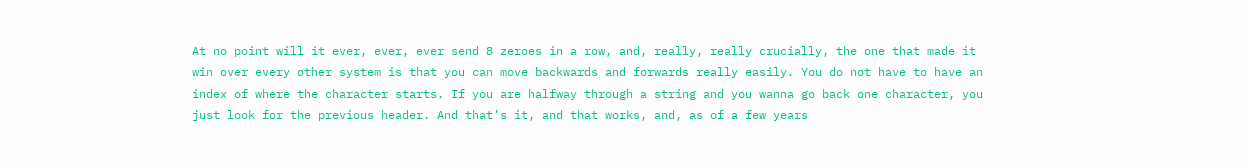At no point will it ever, ever, ever send 8 zeroes in a row, and, really, really crucially, the one that made it win over every other system is that you can move backwards and forwards really easily. You do not have to have an index of where the character starts. If you are halfway through a string and you wanna go back one character, you just look for the previous header. And that’s it, and that works, and, as of a few years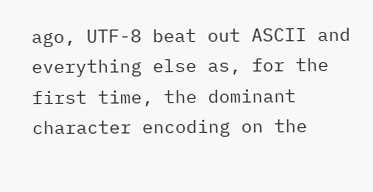ago, UTF-8 beat out ASCII and everything else as, for the first time, the dominant character encoding on the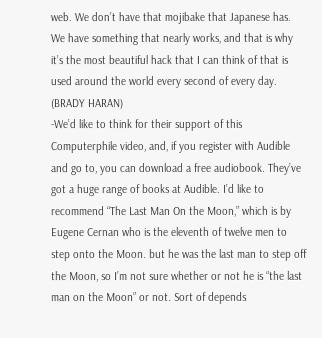web. We don’t have that mojibake that Japanese has. We have something that nearly works, and that is why it’s the most beautiful hack that I can think of that is used around the world every second of every day. (BRADY HARAN)
-We’d like to think for their support of this Computerphile video, and, if you register with Audible and go to, you can download a free audiobook. They’ve got a huge range of books at Audible. I’d like to recommend “The Last Man On the Moon,” which is by Eugene Cernan who is the eleventh of twelve men to step onto the Moon. but he was the last man to step off the Moon, so I’m not sure whether or not he is “the last man on the Moon” or not. Sort of depends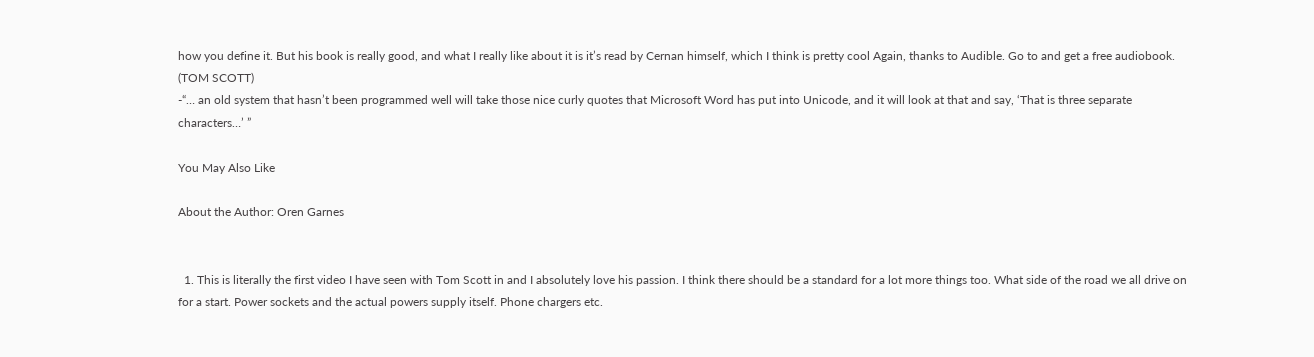how you define it. But his book is really good, and what I really like about it is it’s read by Cernan himself, which I think is pretty cool Again, thanks to Audible. Go to and get a free audiobook. (TOM SCOTT)
-“… an old system that hasn’t been programmed well will take those nice curly quotes that Microsoft Word has put into Unicode, and it will look at that and say, ‘That is three separate characters…’ ”

You May Also Like

About the Author: Oren Garnes


  1. This is literally the first video I have seen with Tom Scott in and I absolutely love his passion. I think there should be a standard for a lot more things too. What side of the road we all drive on for a start. Power sockets and the actual powers supply itself. Phone chargers etc.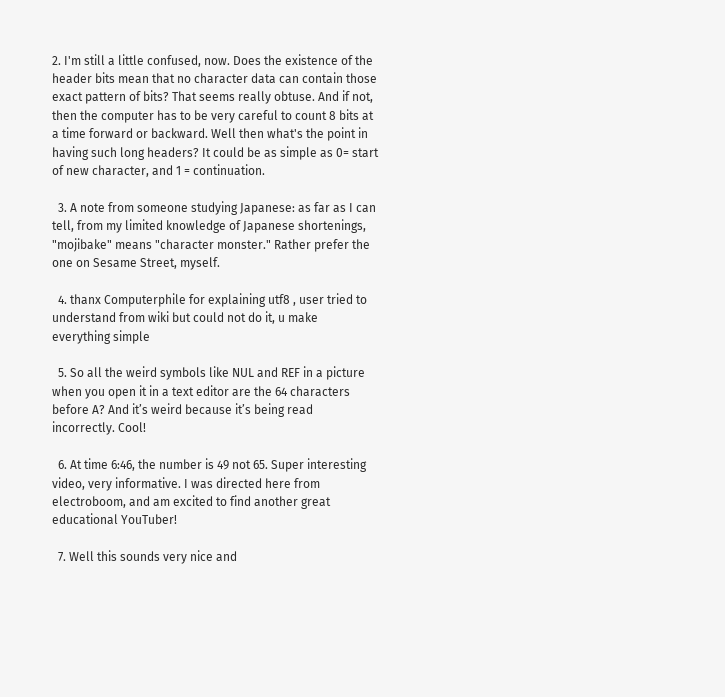2. I'm still a little confused, now. Does the existence of the header bits mean that no character data can contain those exact pattern of bits? That seems really obtuse. And if not, then the computer has to be very careful to count 8 bits at a time forward or backward. Well then what's the point in having such long headers? It could be as simple as 0= start of new character, and 1 = continuation.

  3. A note from someone studying Japanese: as far as I can tell, from my limited knowledge of Japanese shortenings, "mojibake" means "character monster." Rather prefer the one on Sesame Street, myself.

  4. thanx Computerphile for explaining utf8 , user tried to understand from wiki but could not do it, u make everything simple

  5. So all the weird symbols like NUL and REF in a picture when you open it in a text editor are the 64 characters before A? And it’s weird because it’s being read incorrectly. Cool!

  6. At time 6:46, the number is 49 not 65. Super interesting video, very informative. I was directed here from electroboom, and am excited to find another great educational YouTuber!

  7. Well this sounds very nice and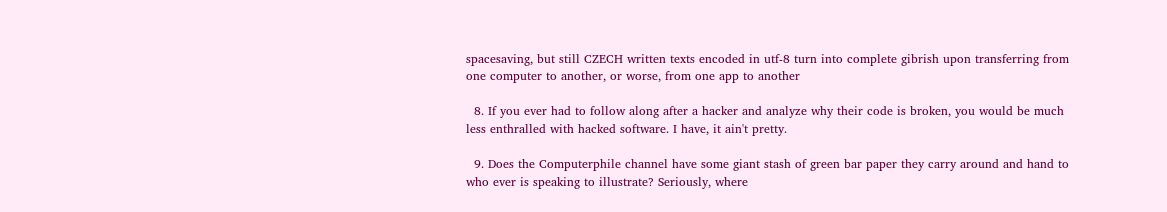spacesaving, but still CZECH written texts encoded in utf-8 turn into complete gibrish upon transferring from one computer to another, or worse, from one app to another

  8. If you ever had to follow along after a hacker and analyze why their code is broken, you would be much less enthralled with hacked software. I have, it ain't pretty.

  9. Does the Computerphile channel have some giant stash of green bar paper they carry around and hand to who ever is speaking to illustrate? Seriously, where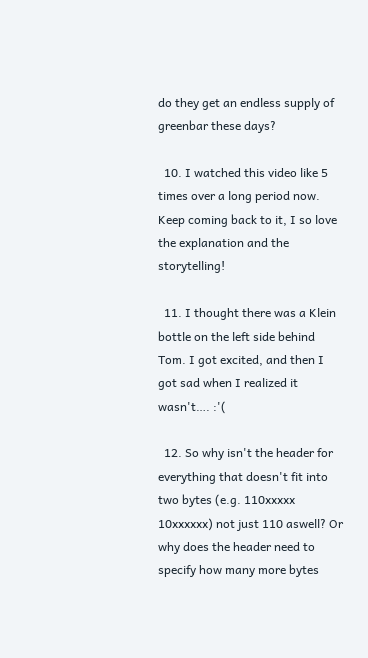do they get an endless supply of greenbar these days?

  10. I watched this video like 5 times over a long period now. Keep coming back to it, I so love the explanation and the storytelling!

  11. I thought there was a Klein bottle on the left side behind Tom. I got excited, and then I got sad when I realized it wasn't…. :'(

  12. So why isn't the header for everything that doesn't fit into two bytes (e.g. 110xxxxx 10xxxxxx) not just 110 aswell? Or why does the header need to specify how many more bytes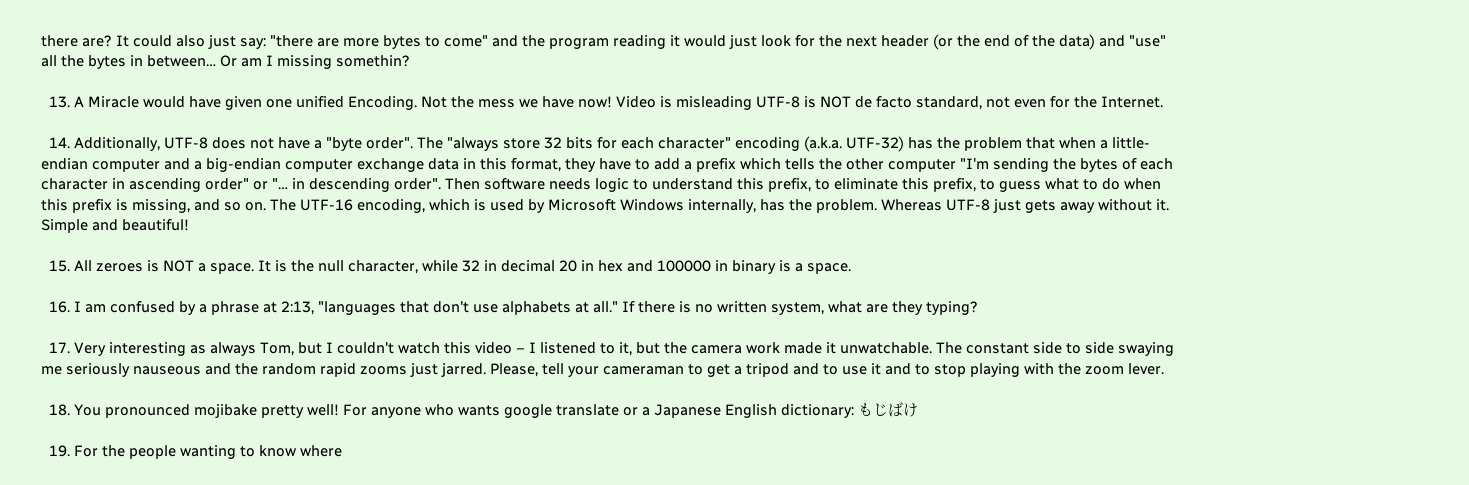there are? It could also just say: "there are more bytes to come" and the program reading it would just look for the next header (or the end of the data) and "use" all the bytes in between… Or am I missing somethin?

  13. A Miracle would have given one unified Encoding. Not the mess we have now! Video is misleading UTF-8 is NOT de facto standard, not even for the Internet.

  14. Additionally, UTF-8 does not have a "byte order". The "always store 32 bits for each character" encoding (a.k.a. UTF-32) has the problem that when a little-endian computer and a big-endian computer exchange data in this format, they have to add a prefix which tells the other computer "I'm sending the bytes of each character in ascending order" or "… in descending order". Then software needs logic to understand this prefix, to eliminate this prefix, to guess what to do when this prefix is missing, and so on. The UTF-16 encoding, which is used by Microsoft Windows internally, has the problem. Whereas UTF-8 just gets away without it. Simple and beautiful!

  15. All zeroes is NOT a space. It is the null character, while 32 in decimal 20 in hex and 100000 in binary is a space.

  16. I am confused by a phrase at 2:13, "languages that don't use alphabets at all." If there is no written system, what are they typing?

  17. Very interesting as always Tom, but I couldn't watch this video – I listened to it, but the camera work made it unwatchable. The constant side to side swaying me seriously nauseous and the random rapid zooms just jarred. Please, tell your cameraman to get a tripod and to use it and to stop playing with the zoom lever.

  18. You pronounced mojibake pretty well! For anyone who wants google translate or a Japanese English dictionary: もじばけ

  19. For the people wanting to know where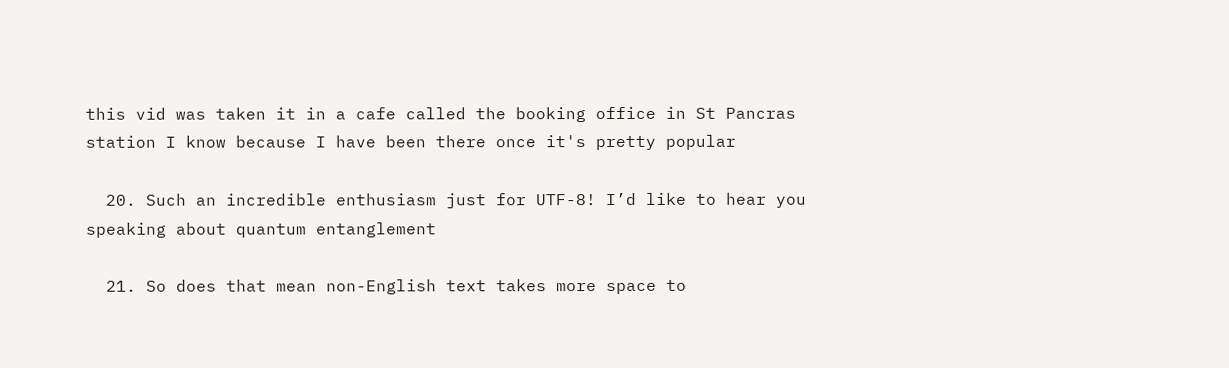this vid was taken it in a cafe called the booking office in St Pancras station I know because I have been there once it's pretty popular

  20. Such an incredible enthusiasm just for UTF-8! I’d like to hear you speaking about quantum entanglement

  21. So does that mean non-English text takes more space to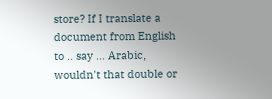store? If I translate a document from English to .. say … Arabic, wouldn't that double or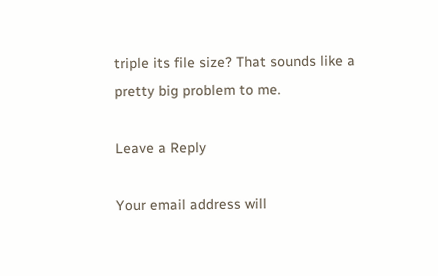triple its file size? That sounds like a pretty big problem to me.

Leave a Reply

Your email address will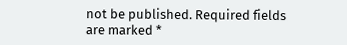not be published. Required fields are marked *